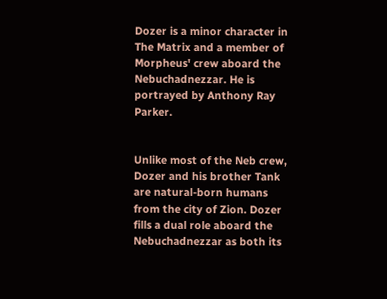Dozer is a minor character in The Matrix and a member of Morpheus' crew aboard the Nebuchadnezzar. He is portrayed by Anthony Ray Parker.


Unlike most of the Neb crew, Dozer and his brother Tank are natural-born humans from the city of Zion. Dozer fills a dual role aboard the Nebuchadnezzar as both its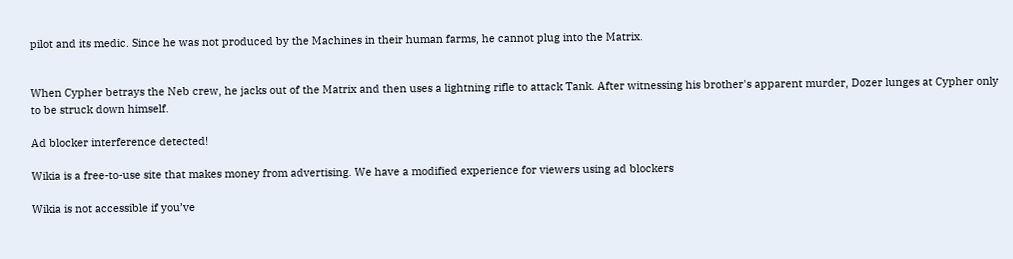pilot and its medic. Since he was not produced by the Machines in their human farms, he cannot plug into the Matrix.


When Cypher betrays the Neb crew, he jacks out of the Matrix and then uses a lightning rifle to attack Tank. After witnessing his brother's apparent murder, Dozer lunges at Cypher only to be struck down himself.

Ad blocker interference detected!

Wikia is a free-to-use site that makes money from advertising. We have a modified experience for viewers using ad blockers

Wikia is not accessible if you’ve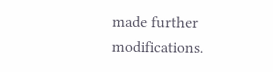made further modifications.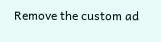Remove the custom ad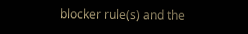blocker rule(s) and the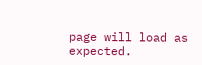page will load as expected.